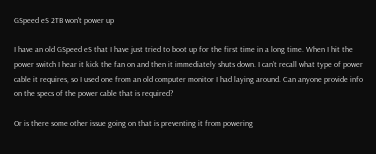GSpeed eS 2TB won't power up

I have an old GSpeed eS that I have just tried to boot up for the first time in a long time. When I hit the power switch I hear it kick the fan on and then it immediately shuts down. I can’t recall what type of power cable it requires, so I used one from an old computer monitor I had laying around. Can anyone provide info on the specs of the power cable that is required?

Or is there some other issue going on that is preventing it from powering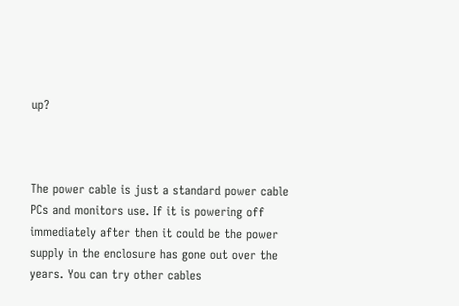up?



The power cable is just a standard power cable PCs and monitors use. If it is powering off immediately after then it could be the power supply in the enclosure has gone out over the years. You can try other cables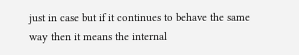just in case but if it continues to behave the same way then it means the internal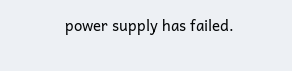power supply has failed.